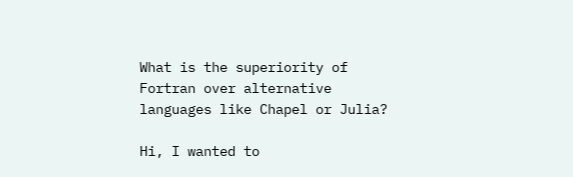What is the superiority of Fortran over alternative languages like Chapel or Julia?

Hi, I wanted to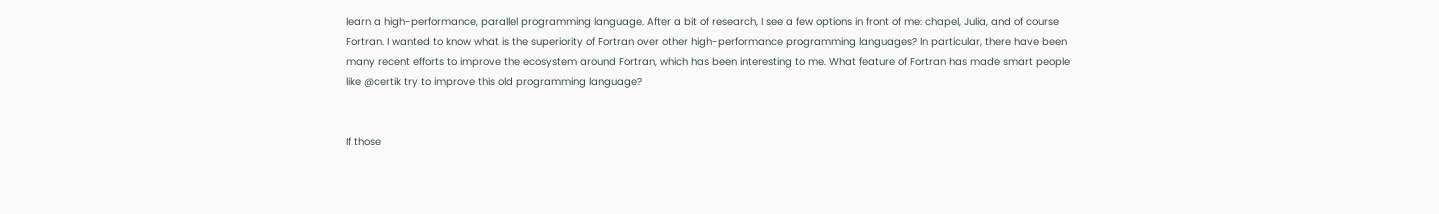learn a high-performance, parallel programming language. After a bit of research, I see a few options in front of me: chapel, Julia, and of course Fortran. I wanted to know what is the superiority of Fortran over other high-performance programming languages? In particular, there have been many recent efforts to improve the ecosystem around Fortran, which has been interesting to me. What feature of Fortran has made smart people like @certik try to improve this old programming language?


If those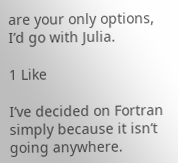are your only options, I’d go with Julia.

1 Like

I’ve decided on Fortran simply because it isn’t going anywhere.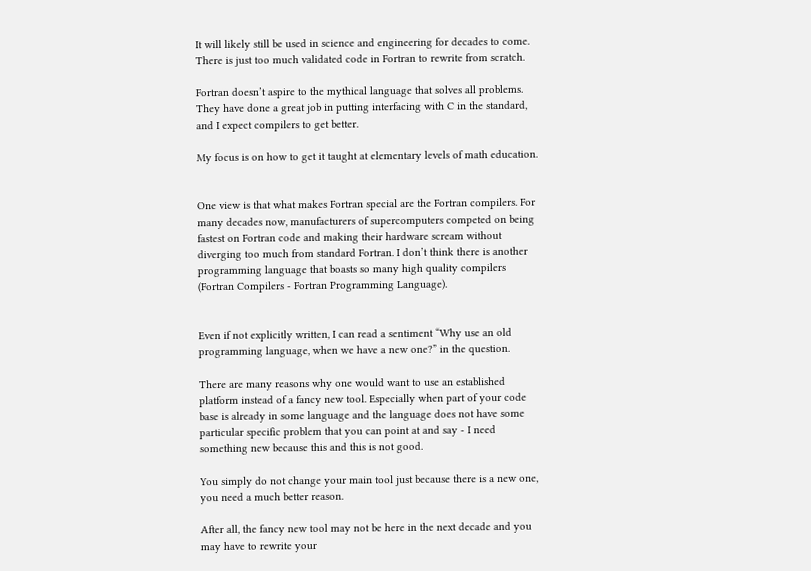It will likely still be used in science and engineering for decades to come. There is just too much validated code in Fortran to rewrite from scratch.

Fortran doesn’t aspire to the mythical language that solves all problems. They have done a great job in putting interfacing with C in the standard, and I expect compilers to get better.

My focus is on how to get it taught at elementary levels of math education.


One view is that what makes Fortran special are the Fortran compilers. For many decades now, manufacturers of supercomputers competed on being fastest on Fortran code and making their hardware scream without diverging too much from standard Fortran. I don’t think there is another programming language that boasts so many high quality compilers (Fortran Compilers - Fortran Programming Language).


Even if not explicitly written, I can read a sentiment “Why use an old programming language, when we have a new one?” in the question.

There are many reasons why one would want to use an established platform instead of a fancy new tool. Especially when part of your code base is already in some language and the language does not have some particular specific problem that you can point at and say - I need something new because this and this is not good.

You simply do not change your main tool just because there is a new one, you need a much better reason.

After all, the fancy new tool may not be here in the next decade and you may have to rewrite your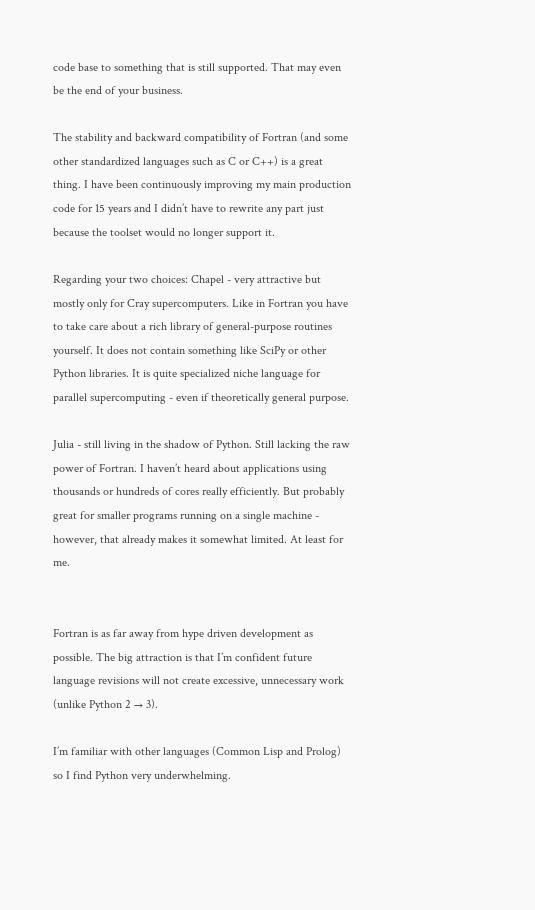code base to something that is still supported. That may even be the end of your business.

The stability and backward compatibility of Fortran (and some other standardized languages such as C or C++) is a great thing. I have been continuously improving my main production code for 15 years and I didn’t have to rewrite any part just because the toolset would no longer support it.

Regarding your two choices: Chapel - very attractive but mostly only for Cray supercomputers. Like in Fortran you have to take care about a rich library of general-purpose routines yourself. It does not contain something like SciPy or other Python libraries. It is quite specialized niche language for parallel supercomputing - even if theoretically general purpose.

Julia - still living in the shadow of Python. Still lacking the raw power of Fortran. I haven’t heard about applications using thousands or hundreds of cores really efficiently. But probably great for smaller programs running on a single machine - however, that already makes it somewhat limited. At least for me.


Fortran is as far away from hype driven development as possible. The big attraction is that I’m confident future language revisions will not create excessive, unnecessary work (unlike Python 2 → 3).

I’m familiar with other languages (Common Lisp and Prolog) so I find Python very underwhelming.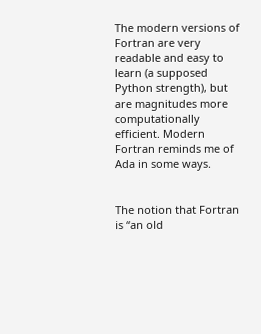The modern versions of Fortran are very readable and easy to learn (a supposed Python strength), but are magnitudes more computationally efficient. Modern Fortran reminds me of Ada in some ways.


The notion that Fortran is “an old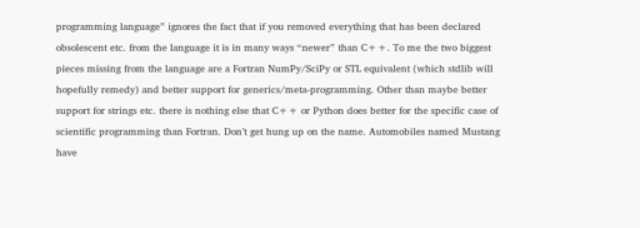programming language” ignores the fact that if you removed everything that has been declared obsolescent etc. from the language it is in many ways “newer” than C++. To me the two biggest pieces missing from the language are a Fortran NumPy/SciPy or STL equivalent (which stdlib will hopefully remedy) and better support for generics/meta-programming. Other than maybe better support for strings etc. there is nothing else that C++ or Python does better for the specific case of scientific programming than Fortran. Don’t get hung up on the name. Automobiles named Mustang have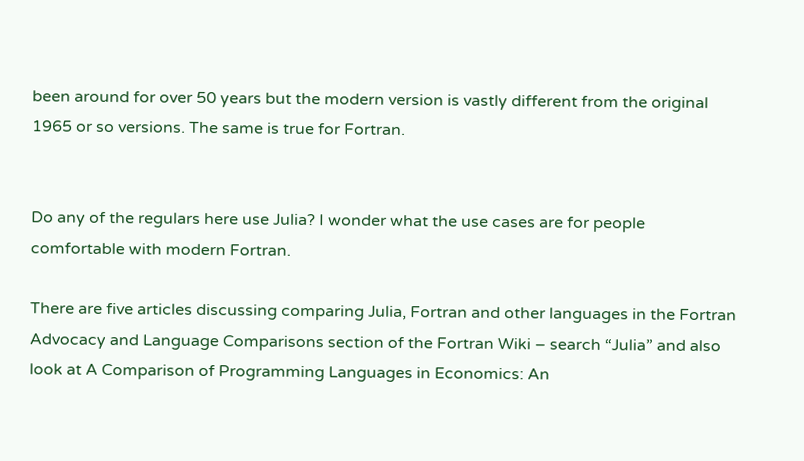been around for over 50 years but the modern version is vastly different from the original 1965 or so versions. The same is true for Fortran.


Do any of the regulars here use Julia? I wonder what the use cases are for people comfortable with modern Fortran.

There are five articles discussing comparing Julia, Fortran and other languages in the Fortran Advocacy and Language Comparisons section of the Fortran Wiki – search “Julia” and also look at A Comparison of Programming Languages in Economics: An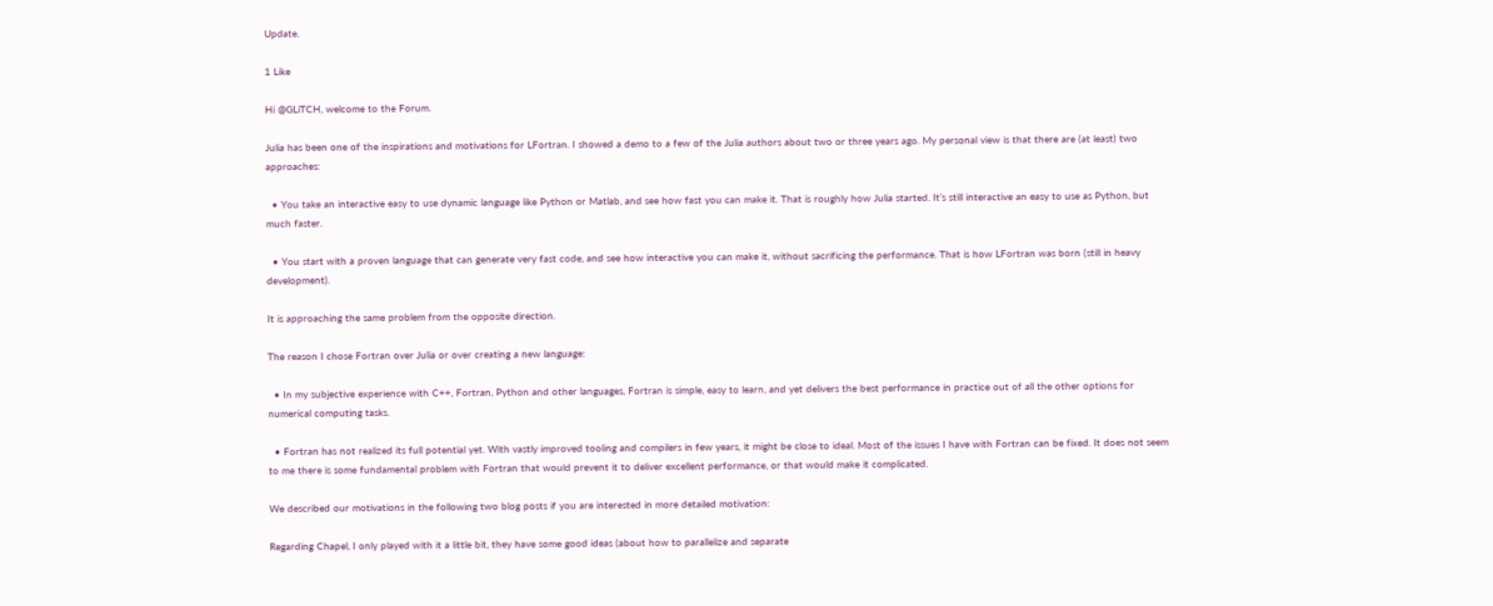Update.

1 Like

Hi @GLiTCH, welcome to the Forum.

Julia has been one of the inspirations and motivations for LFortran. I showed a demo to a few of the Julia authors about two or three years ago. My personal view is that there are (at least) two approaches:

  • You take an interactive easy to use dynamic language like Python or Matlab, and see how fast you can make it. That is roughly how Julia started. It’s still interactive an easy to use as Python, but much faster.

  • You start with a proven language that can generate very fast code, and see how interactive you can make it, without sacrificing the performance. That is how LFortran was born (still in heavy development).

It is approaching the same problem from the opposite direction.

The reason I chose Fortran over Julia or over creating a new language:

  • In my subjective experience with C++, Fortran, Python and other languages, Fortran is simple, easy to learn, and yet delivers the best performance in practice out of all the other options for numerical computing tasks.

  • Fortran has not realized its full potential yet. With vastly improved tooling and compilers in few years, it might be close to ideal. Most of the issues I have with Fortran can be fixed. It does not seem to me there is some fundamental problem with Fortran that would prevent it to deliver excellent performance, or that would make it complicated.

We described our motivations in the following two blog posts if you are interested in more detailed motivation:

Regarding Chapel, I only played with it a little bit, they have some good ideas (about how to parallelize and separate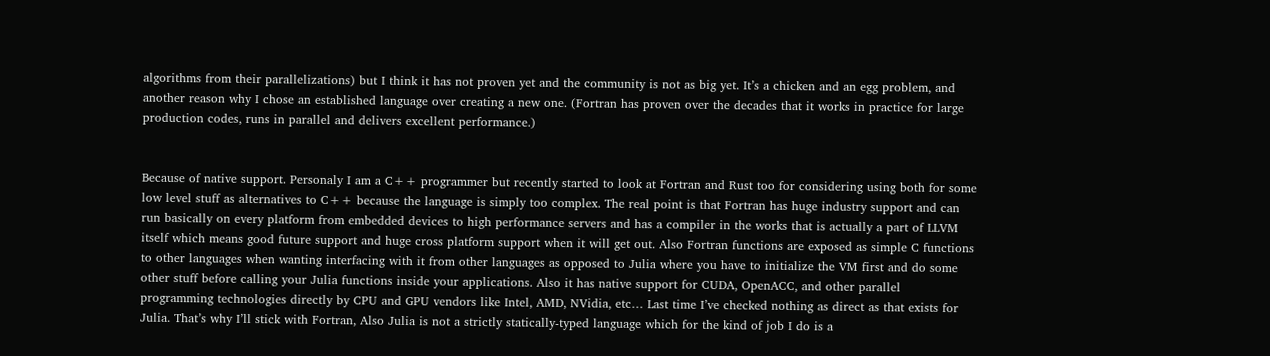algorithms from their parallelizations) but I think it has not proven yet and the community is not as big yet. It’s a chicken and an egg problem, and another reason why I chose an established language over creating a new one. (Fortran has proven over the decades that it works in practice for large production codes, runs in parallel and delivers excellent performance.)


Because of native support. Personaly I am a C++ programmer but recently started to look at Fortran and Rust too for considering using both for some low level stuff as alternatives to C++ because the language is simply too complex. The real point is that Fortran has huge industry support and can run basically on every platform from embedded devices to high performance servers and has a compiler in the works that is actually a part of LLVM itself which means good future support and huge cross platform support when it will get out. Also Fortran functions are exposed as simple C functions to other languages when wanting interfacing with it from other languages as opposed to Julia where you have to initialize the VM first and do some other stuff before calling your Julia functions inside your applications. Also it has native support for CUDA, OpenACC, and other parallel programming technologies directly by CPU and GPU vendors like Intel, AMD, NVidia, etc… Last time I’ve checked nothing as direct as that exists for Julia. That’s why I’ll stick with Fortran, Also Julia is not a strictly statically-typed language which for the kind of job I do is a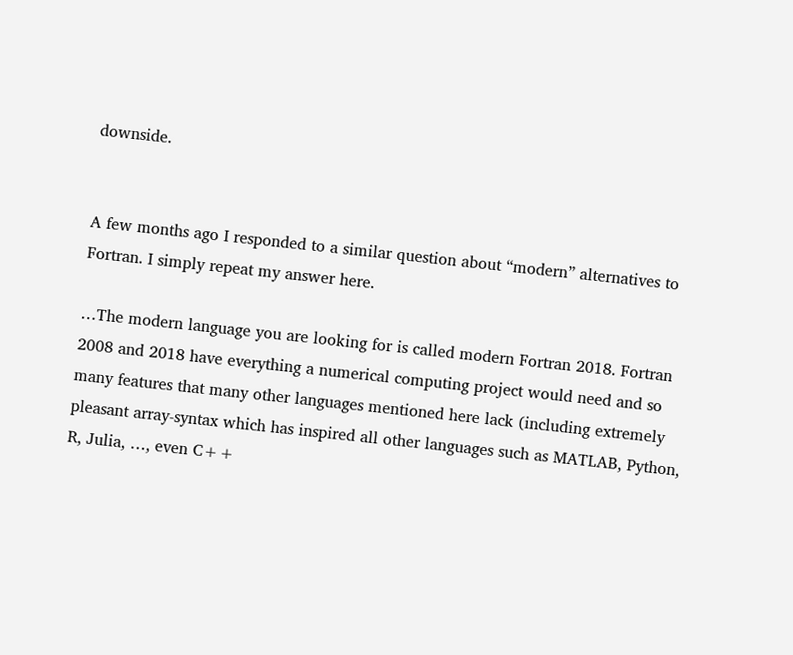downside.


A few months ago I responded to a similar question about “modern” alternatives to Fortran. I simply repeat my answer here.

…The modern language you are looking for is called modern Fortran 2018. Fortran 2008 and 2018 have everything a numerical computing project would need and so many features that many other languages mentioned here lack (including extremely pleasant array-syntax which has inspired all other languages such as MATLAB, Python, R, Julia, …, even C++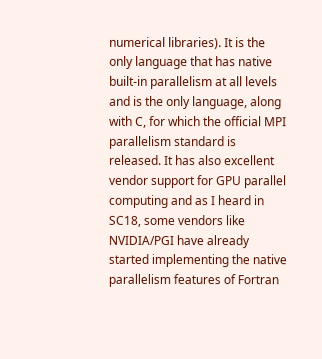numerical libraries). It is the only language that has native built-in parallelism at all levels and is the only language, along with C, for which the official MPI parallelism standard is released. It has also excellent vendor support for GPU parallel computing and as I heard in SC18, some vendors like NVIDIA/PGI have already started implementing the native parallelism features of Fortran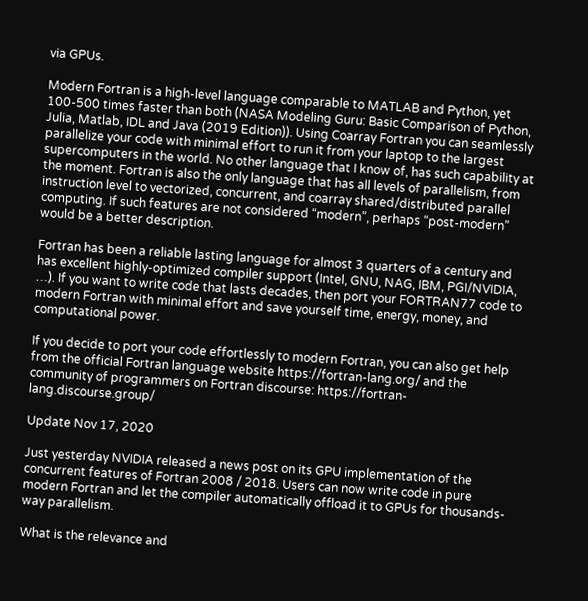via GPUs.

Modern Fortran is a high-level language comparable to MATLAB and Python, yet 100-500 times faster than both (NASA Modeling Guru: Basic Comparison of Python, Julia, Matlab, IDL and Java (2019 Edition)). Using Coarray Fortran you can seamlessly parallelize your code with minimal effort to run it from your laptop to the largest supercomputers in the world. No other language that I know of, has such capability at the moment. Fortran is also the only language that has all levels of parallelism, from instruction level to vectorized, concurrent, and coarray shared/distributed parallel computing. If such features are not considered “modern”, perhaps “post-modern” would be a better description.

Fortran has been a reliable lasting language for almost 3 quarters of a century and has excellent highly-optimized compiler support (Intel, GNU, NAG, IBM, PGI/NVIDIA, …). If you want to write code that lasts decades, then port your FORTRAN77 code to modern Fortran with minimal effort and save yourself time, energy, money, and computational power.

If you decide to port your code effortlessly to modern Fortran, you can also get help from the official Fortran language website https://fortran-lang.org/ and the community of programmers on Fortran discourse: https://fortran-lang.discourse.group/

Update Nov 17, 2020

Just yesterday NVIDIA released a news post on its GPU implementation of the concurrent features of Fortran 2008 / 2018. Users can now write code in pure modern Fortran and let the compiler automatically offload it to GPUs for thousands-way parallelism.

What is the relevance and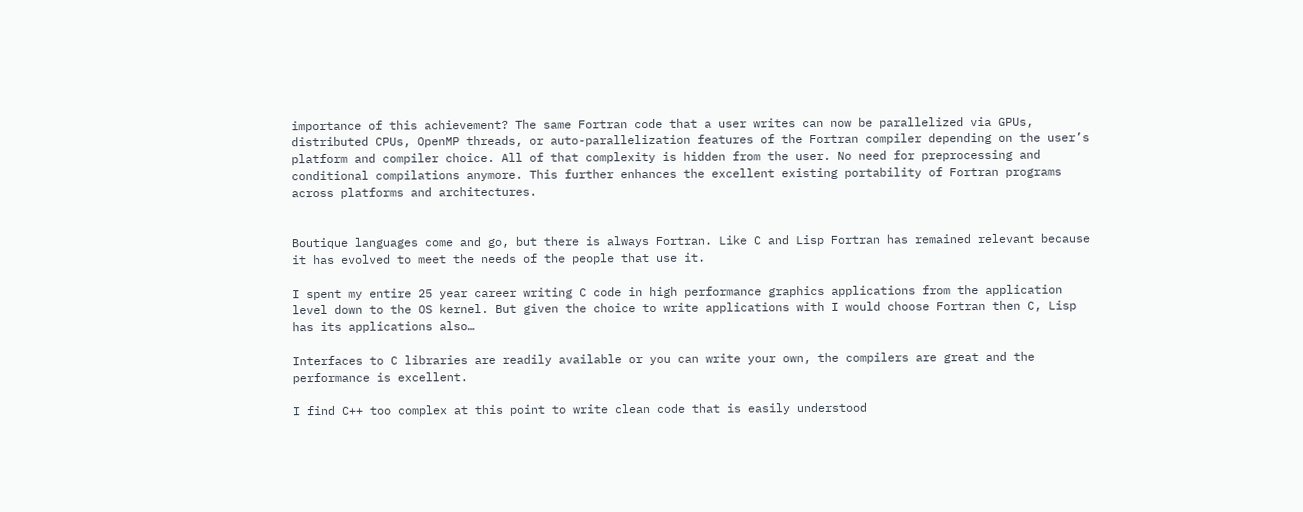importance of this achievement? The same Fortran code that a user writes can now be parallelized via GPUs, distributed CPUs, OpenMP threads, or auto-parallelization features of the Fortran compiler depending on the user’s platform and compiler choice. All of that complexity is hidden from the user. No need for preprocessing and conditional compilations anymore. This further enhances the excellent existing portability of Fortran programs across platforms and architectures.


Boutique languages come and go, but there is always Fortran. Like C and Lisp Fortran has remained relevant because it has evolved to meet the needs of the people that use it.

I spent my entire 25 year career writing C code in high performance graphics applications from the application level down to the OS kernel. But given the choice to write applications with I would choose Fortran then C, Lisp has its applications also…

Interfaces to C libraries are readily available or you can write your own, the compilers are great and the performance is excellent.

I find C++ too complex at this point to write clean code that is easily understood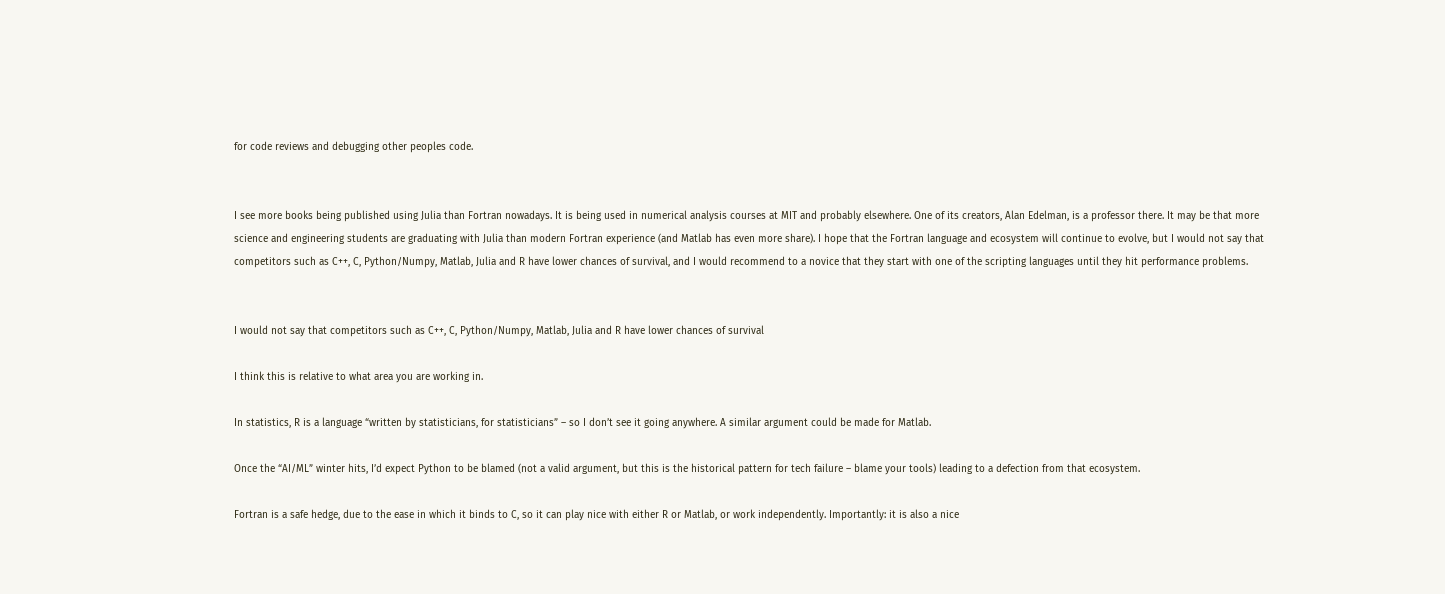for code reviews and debugging other peoples code.


I see more books being published using Julia than Fortran nowadays. It is being used in numerical analysis courses at MIT and probably elsewhere. One of its creators, Alan Edelman, is a professor there. It may be that more science and engineering students are graduating with Julia than modern Fortran experience (and Matlab has even more share). I hope that the Fortran language and ecosystem will continue to evolve, but I would not say that competitors such as C++, C, Python/Numpy, Matlab, Julia and R have lower chances of survival, and I would recommend to a novice that they start with one of the scripting languages until they hit performance problems.


I would not say that competitors such as C++, C, Python/Numpy, Matlab, Julia and R have lower chances of survival

I think this is relative to what area you are working in.

In statistics, R is a language “written by statisticians, for statisticians” – so I don’t see it going anywhere. A similar argument could be made for Matlab.

Once the “AI/ML” winter hits, I’d expect Python to be blamed (not a valid argument, but this is the historical pattern for tech failure – blame your tools) leading to a defection from that ecosystem.

Fortran is a safe hedge, due to the ease in which it binds to C, so it can play nice with either R or Matlab, or work independently. Importantly: it is also a nice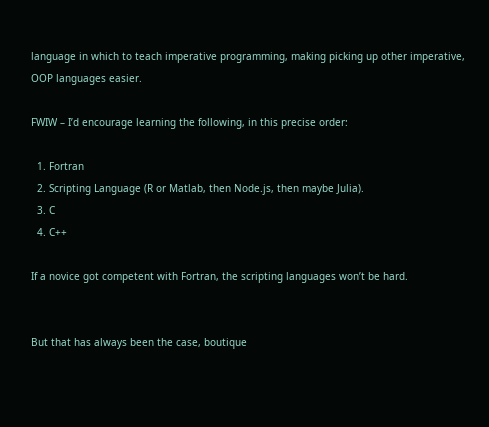language in which to teach imperative programming, making picking up other imperative, OOP languages easier.

FWIW – I’d encourage learning the following, in this precise order:

  1. Fortran
  2. Scripting Language (R or Matlab, then Node.js, then maybe Julia).
  3. C
  4. C++

If a novice got competent with Fortran, the scripting languages won’t be hard.


But that has always been the case, boutique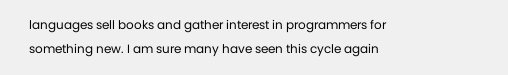languages sell books and gather interest in programmers for something new. I am sure many have seen this cycle again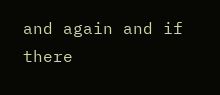and again and if there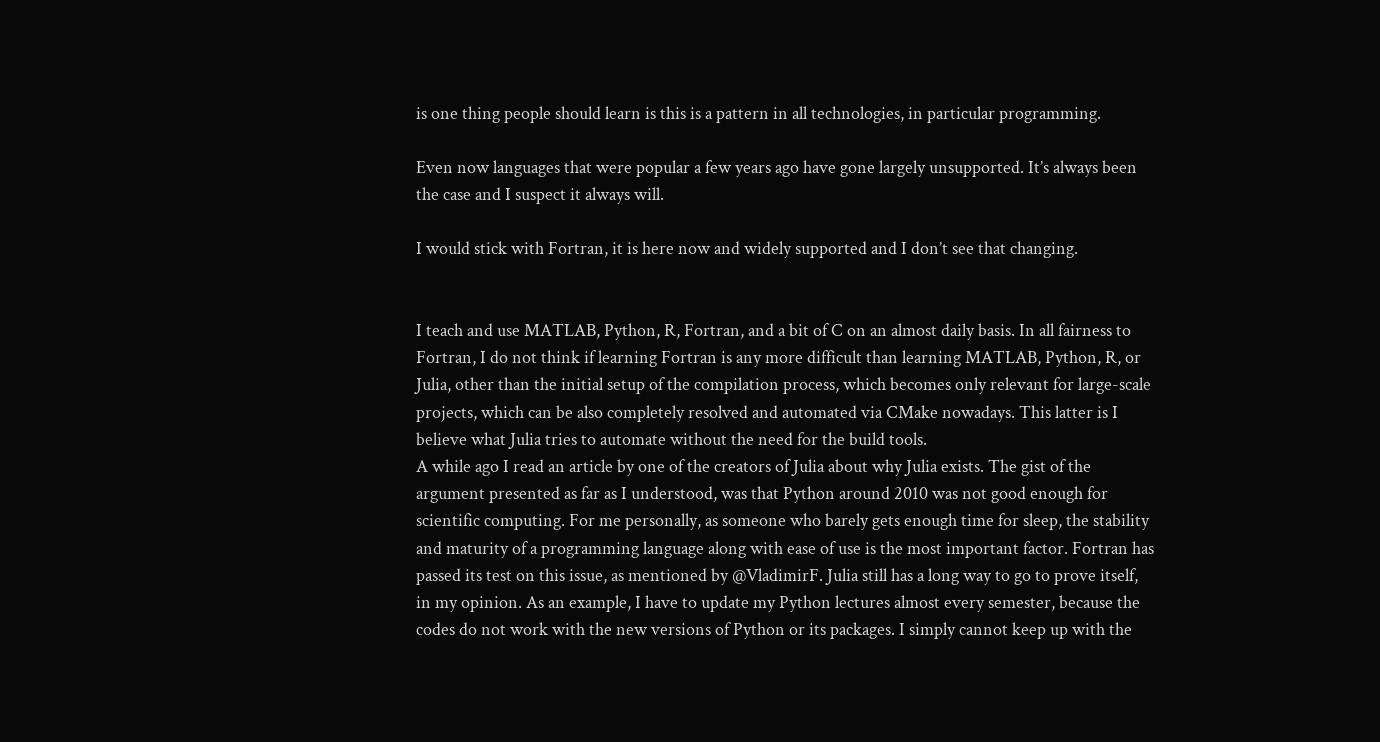is one thing people should learn is this is a pattern in all technologies, in particular programming.

Even now languages that were popular a few years ago have gone largely unsupported. It’s always been the case and I suspect it always will.

I would stick with Fortran, it is here now and widely supported and I don’t see that changing.


I teach and use MATLAB, Python, R, Fortran, and a bit of C on an almost daily basis. In all fairness to Fortran, I do not think if learning Fortran is any more difficult than learning MATLAB, Python, R, or Julia, other than the initial setup of the compilation process, which becomes only relevant for large-scale projects, which can be also completely resolved and automated via CMake nowadays. This latter is I believe what Julia tries to automate without the need for the build tools.
A while ago I read an article by one of the creators of Julia about why Julia exists. The gist of the argument presented as far as I understood, was that Python around 2010 was not good enough for scientific computing. For me personally, as someone who barely gets enough time for sleep, the stability and maturity of a programming language along with ease of use is the most important factor. Fortran has passed its test on this issue, as mentioned by @VladimirF. Julia still has a long way to go to prove itself, in my opinion. As an example, I have to update my Python lectures almost every semester, because the codes do not work with the new versions of Python or its packages. I simply cannot keep up with the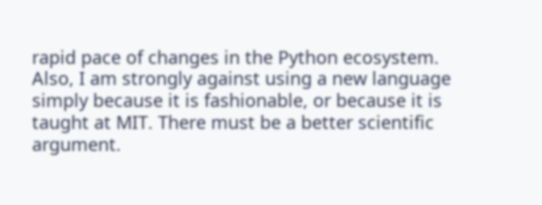rapid pace of changes in the Python ecosystem. Also, I am strongly against using a new language simply because it is fashionable, or because it is taught at MIT. There must be a better scientific argument.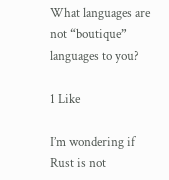What languages are not “boutique” languages to you?

1 Like

I’m wondering if Rust is not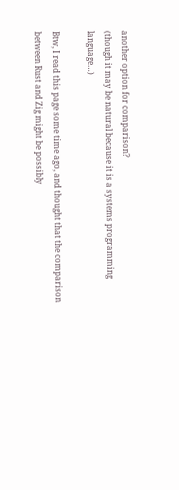another option for comparison?
(though it may be natural because it is a systems programming language…)

Btw, I read this page some time ago, and thought that the comparison between Rust and Zig might be possibly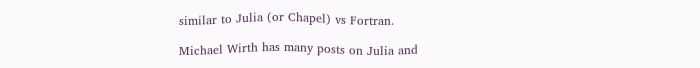similar to Julia (or Chapel) vs Fortran.

Michael Wirth has many posts on Julia and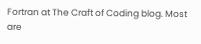Fortran at The Craft of Coding blog. Most are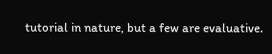tutorial in nature, but a few are evaluative.